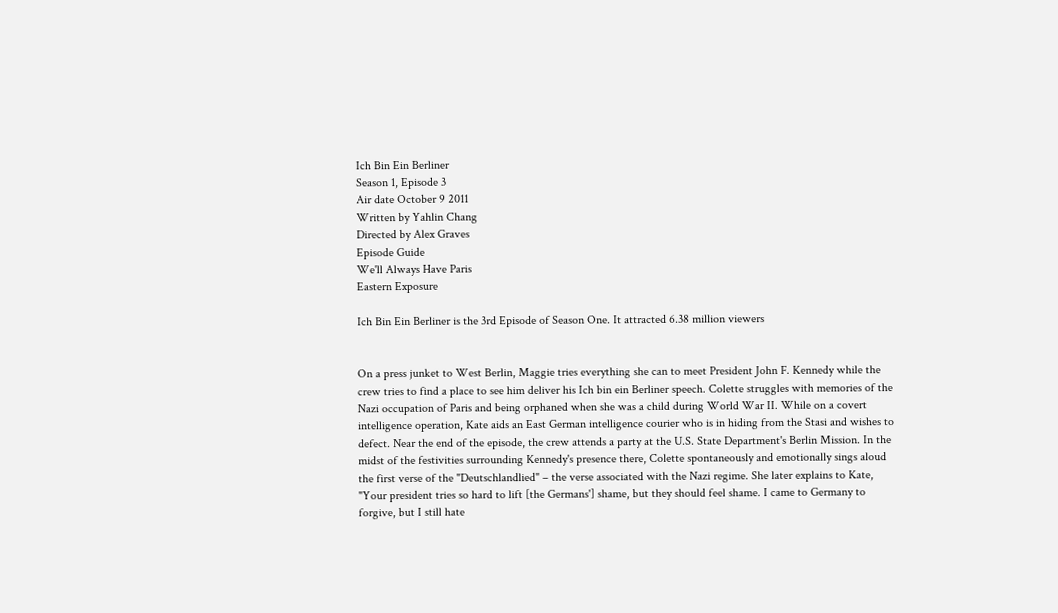Ich Bin Ein Berliner
Season 1, Episode 3
Air date October 9 2011
Written by Yahlin Chang
Directed by Alex Graves
Episode Guide
We'll Always Have Paris
Eastern Exposure

Ich Bin Ein Berliner is the 3rd Episode of Season One. It attracted 6.38 million viewers


On a press junket to West Berlin, Maggie tries everything she can to meet President John F. Kennedy while the crew tries to find a place to see him deliver his Ich bin ein Berliner speech. Colette struggles with memories of the Nazi occupation of Paris and being orphaned when she was a child during World War II. While on a covert intelligence operation, Kate aids an East German intelligence courier who is in hiding from the Stasi and wishes to defect. Near the end of the episode, the crew attends a party at the U.S. State Department's Berlin Mission. In the midst of the festivities surrounding Kennedy's presence there, Colette spontaneously and emotionally sings aloud the first verse of the "Deutschlandlied" – the verse associated with the Nazi regime. She later explains to Kate, "Your president tries so hard to lift [the Germans'] shame, but they should feel shame. I came to Germany to forgive, but I still hate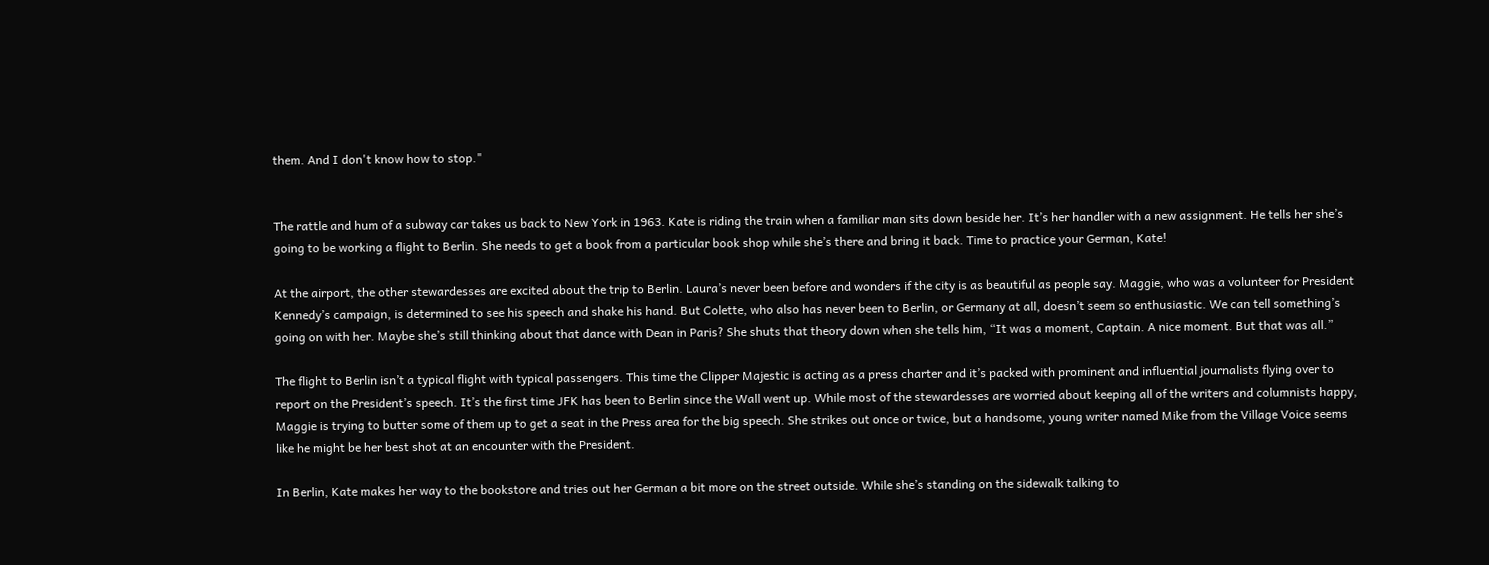them. And I don't know how to stop."


The rattle and hum of a subway car takes us back to New York in 1963. Kate is riding the train when a familiar man sits down beside her. It’s her handler with a new assignment. He tells her she’s going to be working a flight to Berlin. She needs to get a book from a particular book shop while she’s there and bring it back. Time to practice your German, Kate!

At the airport, the other stewardesses are excited about the trip to Berlin. Laura’s never been before and wonders if the city is as beautiful as people say. Maggie, who was a volunteer for President Kennedy’s campaign, is determined to see his speech and shake his hand. But Colette, who also has never been to Berlin, or Germany at all, doesn’t seem so enthusiastic. We can tell something’s going on with her. Maybe she’s still thinking about that dance with Dean in Paris? She shuts that theory down when she tells him, “It was a moment, Captain. A nice moment. But that was all.”

The flight to Berlin isn’t a typical flight with typical passengers. This time the Clipper Majestic is acting as a press charter and it’s packed with prominent and influential journalists flying over to report on the President’s speech. It’s the first time JFK has been to Berlin since the Wall went up. While most of the stewardesses are worried about keeping all of the writers and columnists happy, Maggie is trying to butter some of them up to get a seat in the Press area for the big speech. She strikes out once or twice, but a handsome, young writer named Mike from the Village Voice seems like he might be her best shot at an encounter with the President.

In Berlin, Kate makes her way to the bookstore and tries out her German a bit more on the street outside. While she’s standing on the sidewalk talking to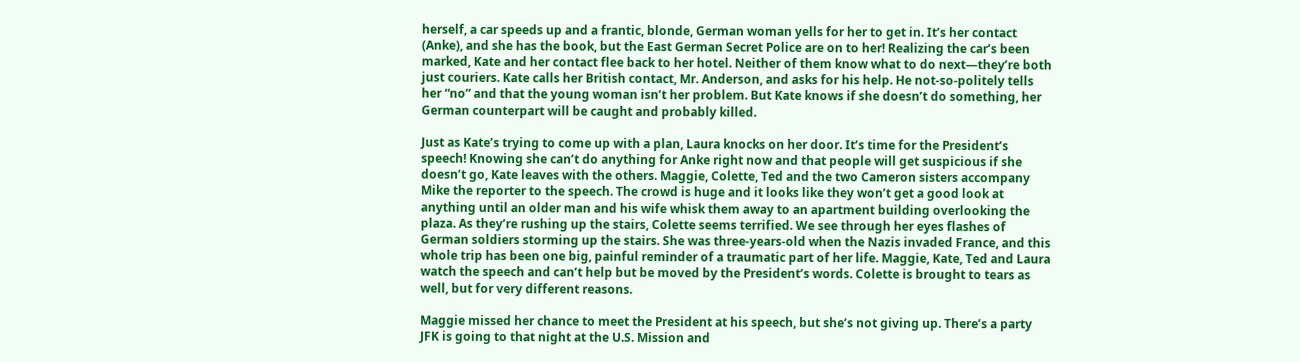herself, a car speeds up and a frantic, blonde, German woman yells for her to get in. It’s her contact (Anke), and she has the book, but the East German Secret Police are on to her! Realizing the car’s been marked, Kate and her contact flee back to her hotel. Neither of them know what to do next—they’re both just couriers. Kate calls her British contact, Mr. Anderson, and asks for his help. He not-so-politely tells her “no” and that the young woman isn’t her problem. But Kate knows if she doesn’t do something, her German counterpart will be caught and probably killed.

Just as Kate’s trying to come up with a plan, Laura knocks on her door. It’s time for the President’s speech! Knowing she can’t do anything for Anke right now and that people will get suspicious if she doesn’t go, Kate leaves with the others. Maggie, Colette, Ted and the two Cameron sisters accompany Mike the reporter to the speech. The crowd is huge and it looks like they won’t get a good look at anything until an older man and his wife whisk them away to an apartment building overlooking the plaza. As they’re rushing up the stairs, Colette seems terrified. We see through her eyes flashes of German soldiers storming up the stairs. She was three-years-old when the Nazis invaded France, and this whole trip has been one big, painful reminder of a traumatic part of her life. Maggie, Kate, Ted and Laura watch the speech and can’t help but be moved by the President’s words. Colette is brought to tears as well, but for very different reasons.

Maggie missed her chance to meet the President at his speech, but she’s not giving up. There’s a party JFK is going to that night at the U.S. Mission and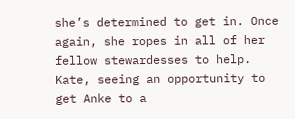she’s determined to get in. Once again, she ropes in all of her fellow stewardesses to help. Kate, seeing an opportunity to get Anke to a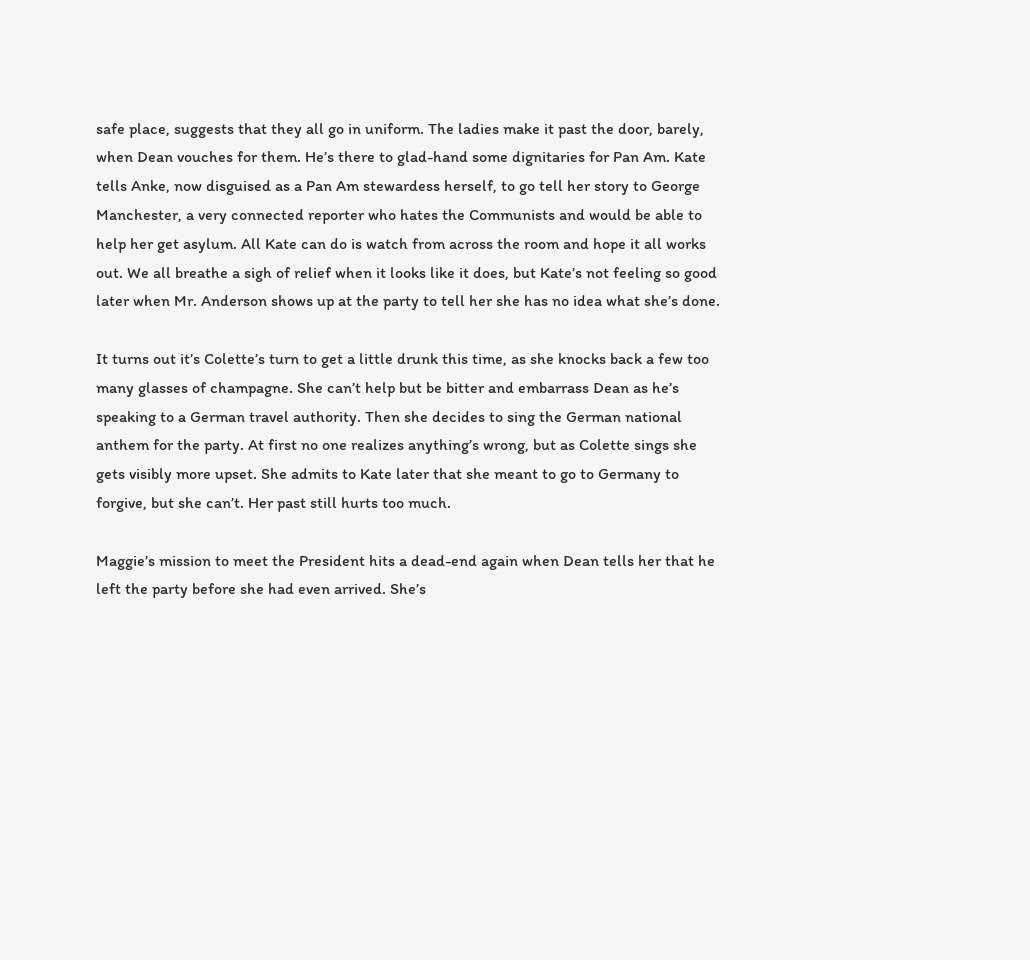safe place, suggests that they all go in uniform. The ladies make it past the door, barely, when Dean vouches for them. He’s there to glad-hand some dignitaries for Pan Am. Kate tells Anke, now disguised as a Pan Am stewardess herself, to go tell her story to George Manchester, a very connected reporter who hates the Communists and would be able to help her get asylum. All Kate can do is watch from across the room and hope it all works out. We all breathe a sigh of relief when it looks like it does, but Kate’s not feeling so good later when Mr. Anderson shows up at the party to tell her she has no idea what she’s done.

It turns out it’s Colette’s turn to get a little drunk this time, as she knocks back a few too many glasses of champagne. She can’t help but be bitter and embarrass Dean as he’s speaking to a German travel authority. Then she decides to sing the German national anthem for the party. At first no one realizes anything’s wrong, but as Colette sings she gets visibly more upset. She admits to Kate later that she meant to go to Germany to forgive, but she can’t. Her past still hurts too much.

Maggie’s mission to meet the President hits a dead-end again when Dean tells her that he left the party before she had even arrived. She’s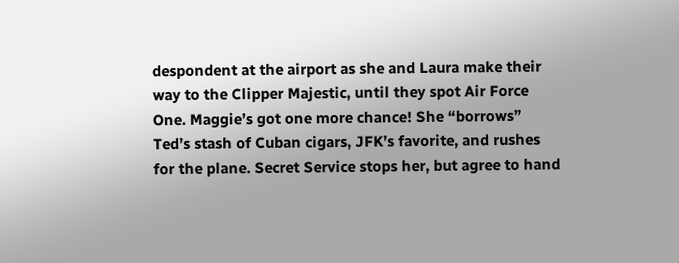despondent at the airport as she and Laura make their way to the Clipper Majestic, until they spot Air Force One. Maggie’s got one more chance! She “borrows” Ted’s stash of Cuban cigars, JFK’s favorite, and rushes for the plane. Secret Service stops her, but agree to hand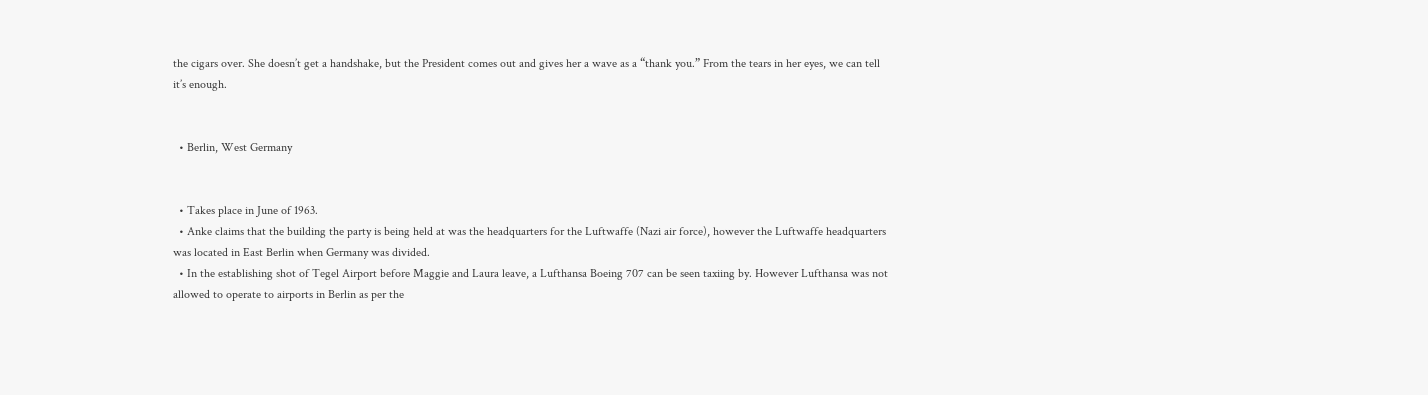the cigars over. She doesn’t get a handshake, but the President comes out and gives her a wave as a “thank you.” From the tears in her eyes, we can tell it’s enough.


  • Berlin, West Germany


  • Takes place in June of 1963.
  • Anke claims that the building the party is being held at was the headquarters for the Luftwaffe (Nazi air force), however the Luftwaffe headquarters was located in East Berlin when Germany was divided.
  • In the establishing shot of Tegel Airport before Maggie and Laura leave, a Lufthansa Boeing 707 can be seen taxiing by. However Lufthansa was not allowed to operate to airports in Berlin as per the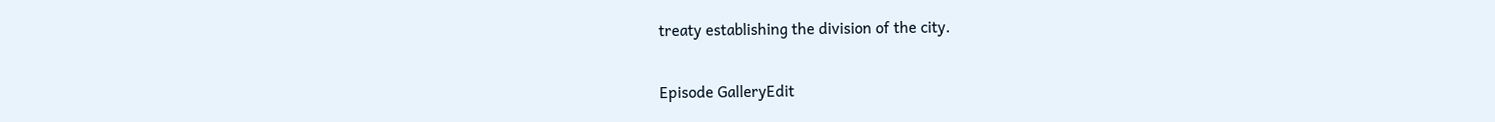treaty establishing the division of the city.

Episode GalleryEdit